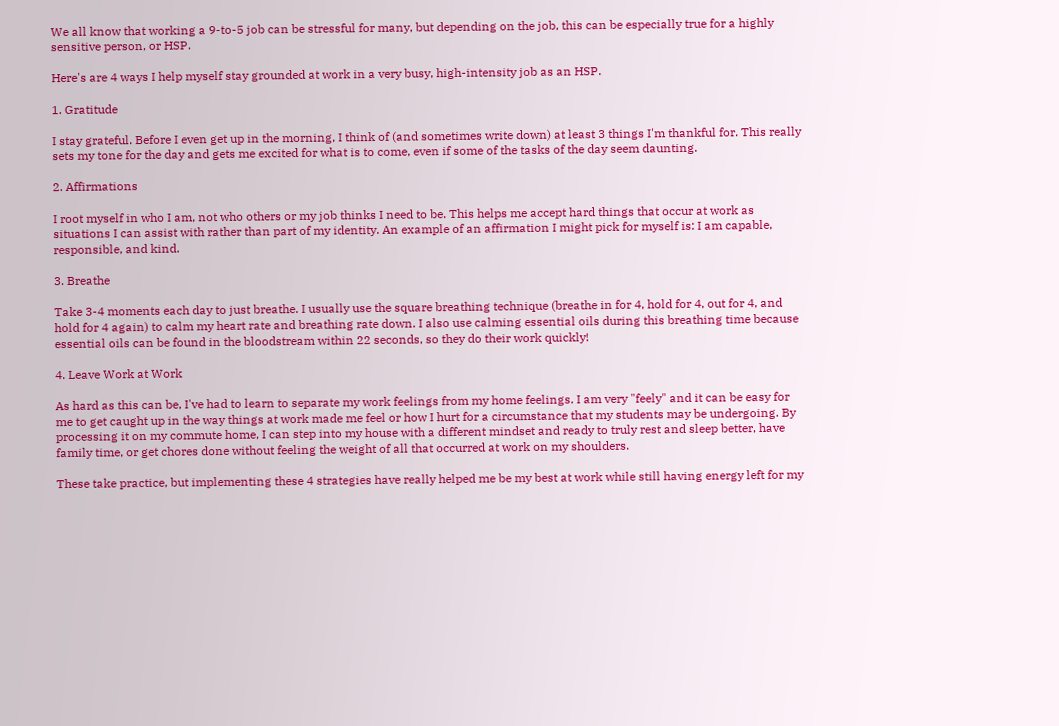We all know that working a 9-to-5 job can be stressful for many, but depending on the job, this can be especially true for a highly sensitive person, or HSP.

Here's are 4 ways I help myself stay grounded at work in a very busy, high-intensity job as an HSP.

1. Gratitude

I stay grateful. Before I even get up in the morning, I think of (and sometimes write down) at least 3 things I'm thankful for. This really sets my tone for the day and gets me excited for what is to come, even if some of the tasks of the day seem daunting.

2. Affirmations

I root myself in who I am, not who others or my job thinks I need to be. This helps me accept hard things that occur at work as situations I can assist with rather than part of my identity. An example of an affirmation I might pick for myself is: I am capable, responsible, and kind.

3. Breathe

Take 3-4 moments each day to just breathe. I usually use the square breathing technique (breathe in for 4, hold for 4, out for 4, and hold for 4 again) to calm my heart rate and breathing rate down. I also use calming essential oils during this breathing time because essential oils can be found in the bloodstream within 22 seconds, so they do their work quickly!

4. Leave Work at Work

As hard as this can be, I've had to learn to separate my work feelings from my home feelings. I am very "feely" and it can be easy for me to get caught up in the way things at work made me feel or how I hurt for a circumstance that my students may be undergoing. By processing it on my commute home, I can step into my house with a different mindset and ready to truly rest and sleep better, have family time, or get chores done without feeling the weight of all that occurred at work on my shoulders.

These take practice, but implementing these 4 strategies have really helped me be my best at work while still having energy left for my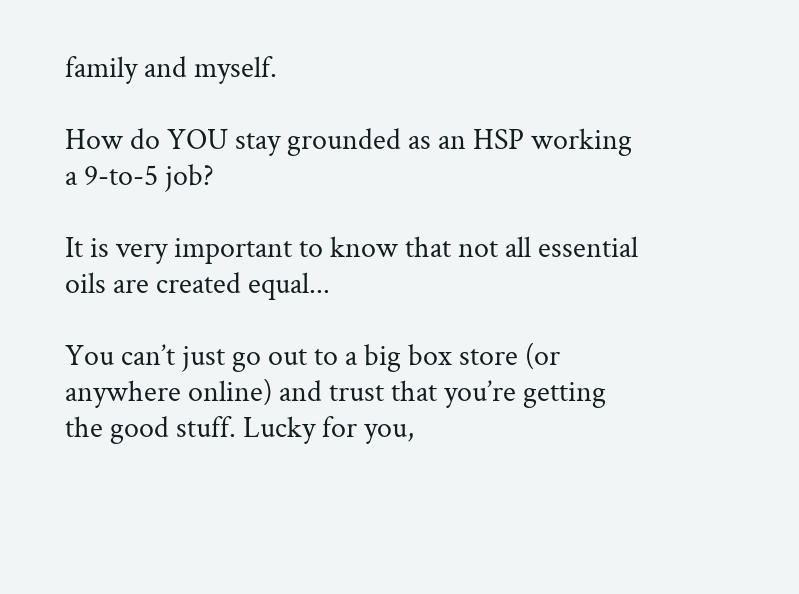family and myself.

How do YOU stay grounded as an HSP working a 9-to-5 job?

It is very important to know that not all essential oils are created equal...

You can’t just go out to a big box store (or anywhere online) and trust that you’re getting the good stuff. Lucky for you,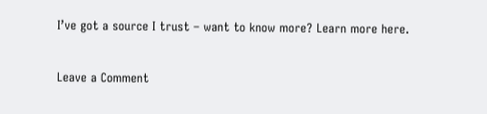I’ve got a source I trust – want to know more? Learn more here.


Leave a Comment